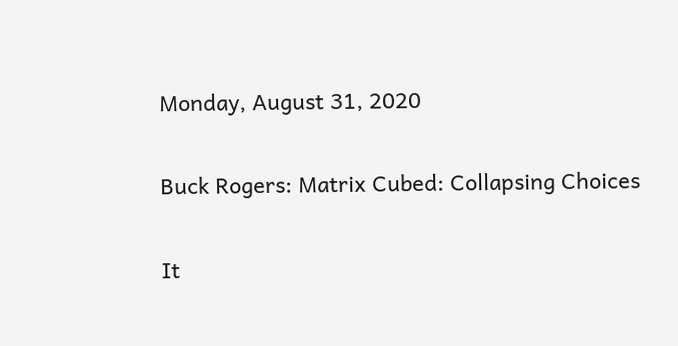Monday, August 31, 2020

Buck Rogers: Matrix Cubed: Collapsing Choices

It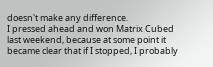doesn't make any difference.
I pressed ahead and won Matrix Cubed last weekend, because at some point it became clear that if I stopped, I probably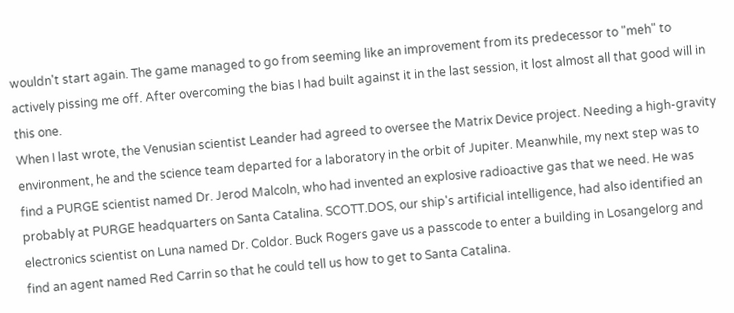wouldn't start again. The game managed to go from seeming like an improvement from its predecessor to "meh" to actively pissing me off. After overcoming the bias I had built against it in the last session, it lost almost all that good will in this one.
When I last wrote, the Venusian scientist Leander had agreed to oversee the Matrix Device project. Needing a high-gravity environment, he and the science team departed for a laboratory in the orbit of Jupiter. Meanwhile, my next step was to find a PURGE scientist named Dr. Jerod Malcoln, who had invented an explosive radioactive gas that we need. He was probably at PURGE headquarters on Santa Catalina. SCOTT.DOS, our ship's artificial intelligence, had also identified an electronics scientist on Luna named Dr. Coldor. Buck Rogers gave us a passcode to enter a building in Losangelorg and find an agent named Red Carrin so that he could tell us how to get to Santa Catalina.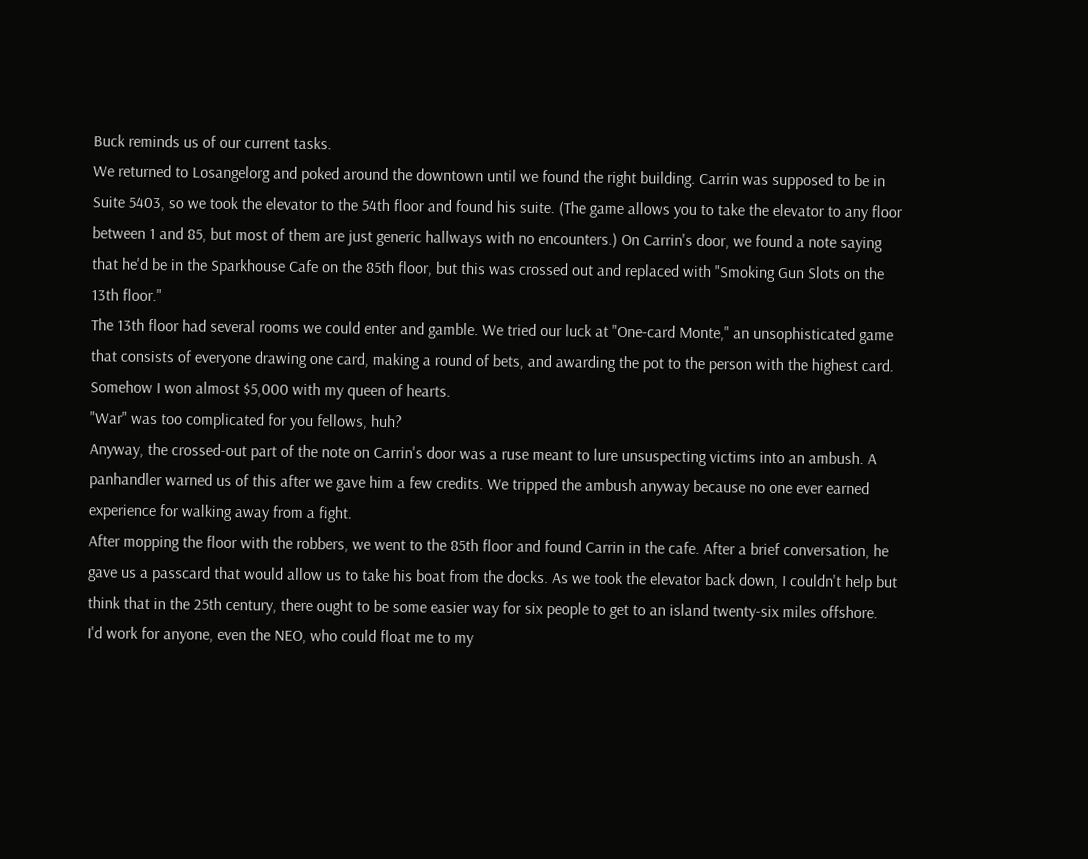Buck reminds us of our current tasks.
We returned to Losangelorg and poked around the downtown until we found the right building. Carrin was supposed to be in Suite 5403, so we took the elevator to the 54th floor and found his suite. (The game allows you to take the elevator to any floor between 1 and 85, but most of them are just generic hallways with no encounters.) On Carrin's door, we found a note saying that he'd be in the Sparkhouse Cafe on the 85th floor, but this was crossed out and replaced with "Smoking Gun Slots on the 13th floor."
The 13th floor had several rooms we could enter and gamble. We tried our luck at "One-card Monte," an unsophisticated game that consists of everyone drawing one card, making a round of bets, and awarding the pot to the person with the highest card. Somehow I won almost $5,000 with my queen of hearts.
"War" was too complicated for you fellows, huh?
Anyway, the crossed-out part of the note on Carrin's door was a ruse meant to lure unsuspecting victims into an ambush. A panhandler warned us of this after we gave him a few credits. We tripped the ambush anyway because no one ever earned experience for walking away from a fight.
After mopping the floor with the robbers, we went to the 85th floor and found Carrin in the cafe. After a brief conversation, he gave us a passcard that would allow us to take his boat from the docks. As we took the elevator back down, I couldn't help but think that in the 25th century, there ought to be some easier way for six people to get to an island twenty-six miles offshore.
I'd work for anyone, even the NEO, who could float me to my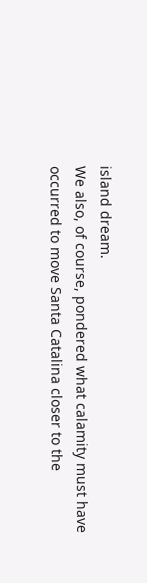island dream.
We also, of course, pondered what calamity must have occurred to move Santa Catalina closer to the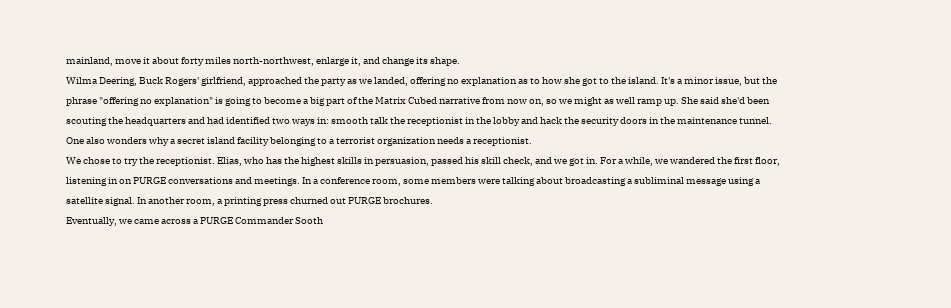mainland, move it about forty miles north-northwest, enlarge it, and change its shape.
Wilma Deering, Buck Rogers' girlfriend, approached the party as we landed, offering no explanation as to how she got to the island. It's a minor issue, but the phrase "offering no explanation" is going to become a big part of the Matrix Cubed narrative from now on, so we might as well ramp up. She said she'd been scouting the headquarters and had identified two ways in: smooth talk the receptionist in the lobby and hack the security doors in the maintenance tunnel.
One also wonders why a secret island facility belonging to a terrorist organization needs a receptionist.
We chose to try the receptionist. Elias, who has the highest skills in persuasion, passed his skill check, and we got in. For a while, we wandered the first floor, listening in on PURGE conversations and meetings. In a conference room, some members were talking about broadcasting a subliminal message using a satellite signal. In another room, a printing press churned out PURGE brochures.
Eventually, we came across a PURGE Commander Sooth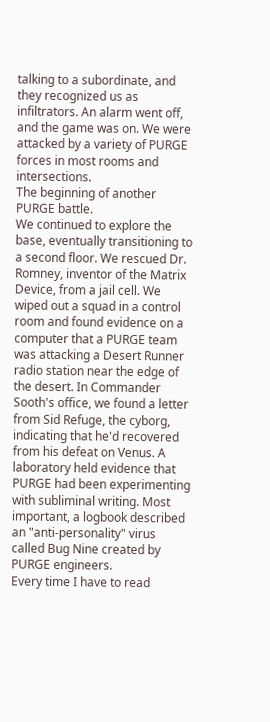talking to a subordinate, and they recognized us as infiltrators. An alarm went off, and the game was on. We were attacked by a variety of PURGE forces in most rooms and intersections.
The beginning of another PURGE battle.
We continued to explore the base, eventually transitioning to a second floor. We rescued Dr. Romney, inventor of the Matrix Device, from a jail cell. We wiped out a squad in a control room and found evidence on a computer that a PURGE team was attacking a Desert Runner radio station near the edge of the desert. In Commander Sooth's office, we found a letter from Sid Refuge, the cyborg, indicating that he'd recovered from his defeat on Venus. A laboratory held evidence that PURGE had been experimenting with subliminal writing. Most important, a logbook described an "anti-personality" virus called Bug Nine created by PURGE engineers.
Every time I have to read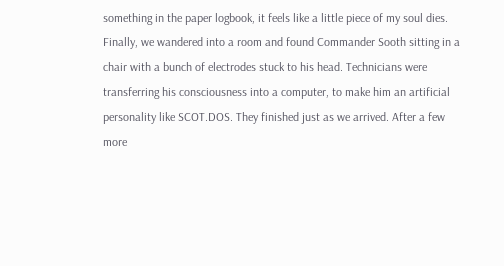something in the paper logbook, it feels like a little piece of my soul dies.
Finally, we wandered into a room and found Commander Sooth sitting in a chair with a bunch of electrodes stuck to his head. Technicians were transferring his consciousness into a computer, to make him an artificial personality like SCOT.DOS. They finished just as we arrived. After a few more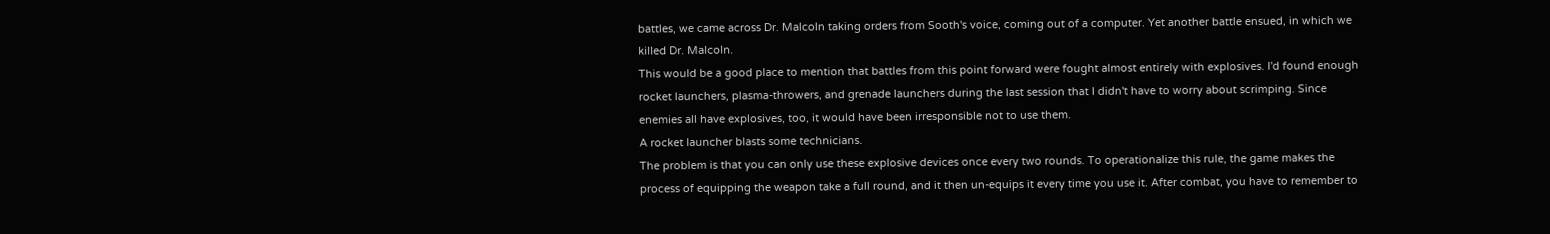battles, we came across Dr. Malcoln taking orders from Sooth's voice, coming out of a computer. Yet another battle ensued, in which we killed Dr. Malcoln.
This would be a good place to mention that battles from this point forward were fought almost entirely with explosives. I'd found enough rocket launchers, plasma-throwers, and grenade launchers during the last session that I didn't have to worry about scrimping. Since enemies all have explosives, too, it would have been irresponsible not to use them.
A rocket launcher blasts some technicians.
The problem is that you can only use these explosive devices once every two rounds. To operationalize this rule, the game makes the process of equipping the weapon take a full round, and it then un-equips it every time you use it. After combat, you have to remember to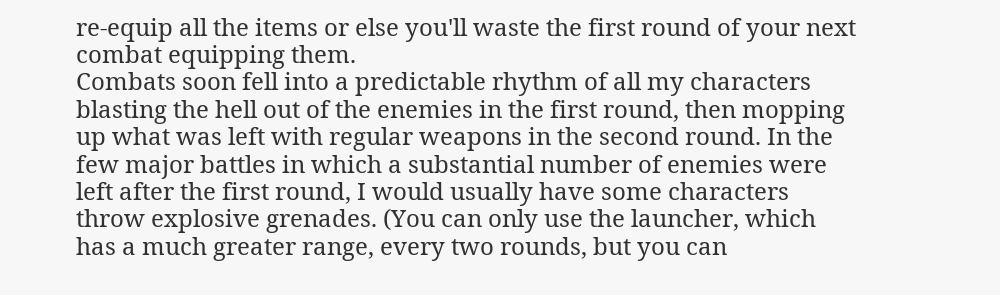re-equip all the items or else you'll waste the first round of your next combat equipping them.
Combats soon fell into a predictable rhythm of all my characters blasting the hell out of the enemies in the first round, then mopping up what was left with regular weapons in the second round. In the few major battles in which a substantial number of enemies were left after the first round, I would usually have some characters throw explosive grenades. (You can only use the launcher, which has a much greater range, every two rounds, but you can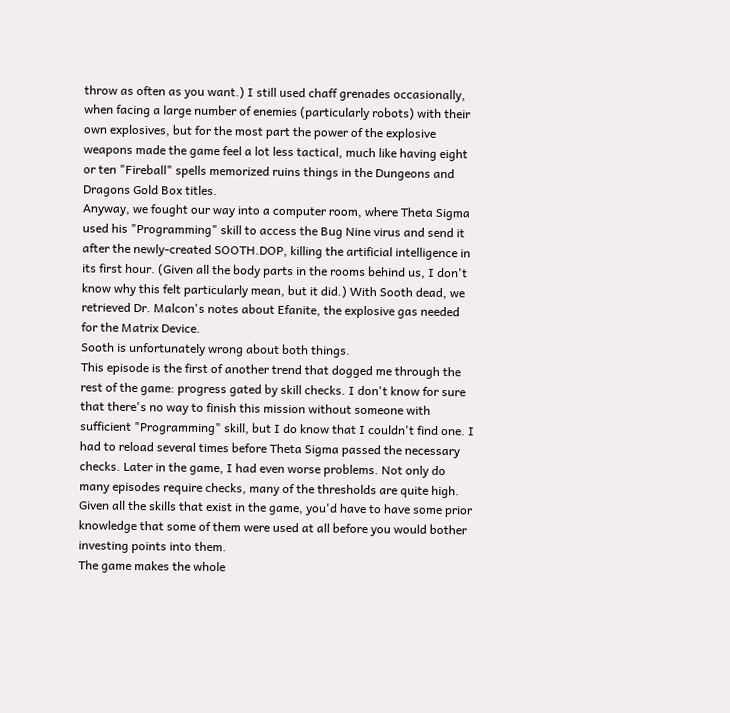throw as often as you want.) I still used chaff grenades occasionally, when facing a large number of enemies (particularly robots) with their own explosives, but for the most part the power of the explosive weapons made the game feel a lot less tactical, much like having eight or ten "Fireball" spells memorized ruins things in the Dungeons and Dragons Gold Box titles.
Anyway, we fought our way into a computer room, where Theta Sigma used his "Programming" skill to access the Bug Nine virus and send it after the newly-created SOOTH.DOP, killing the artificial intelligence in its first hour. (Given all the body parts in the rooms behind us, I don't know why this felt particularly mean, but it did.) With Sooth dead, we retrieved Dr. Malcon's notes about Efanite, the explosive gas needed for the Matrix Device.
Sooth is unfortunately wrong about both things.
This episode is the first of another trend that dogged me through the rest of the game: progress gated by skill checks. I don't know for sure that there's no way to finish this mission without someone with sufficient "Programming" skill, but I do know that I couldn't find one. I had to reload several times before Theta Sigma passed the necessary checks. Later in the game, I had even worse problems. Not only do many episodes require checks, many of the thresholds are quite high. Given all the skills that exist in the game, you'd have to have some prior knowledge that some of them were used at all before you would bother investing points into them.
The game makes the whole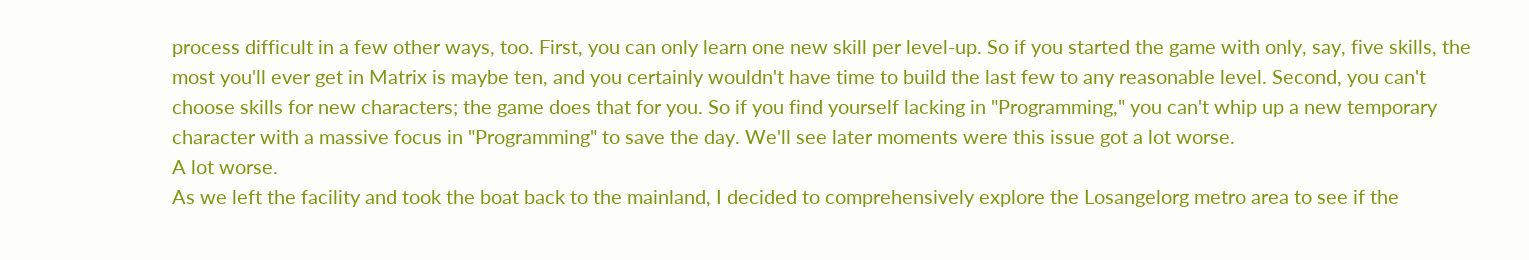process difficult in a few other ways, too. First, you can only learn one new skill per level-up. So if you started the game with only, say, five skills, the most you'll ever get in Matrix is maybe ten, and you certainly wouldn't have time to build the last few to any reasonable level. Second, you can't choose skills for new characters; the game does that for you. So if you find yourself lacking in "Programming," you can't whip up a new temporary character with a massive focus in "Programming" to save the day. We'll see later moments were this issue got a lot worse.
A lot worse.
As we left the facility and took the boat back to the mainland, I decided to comprehensively explore the Losangelorg metro area to see if the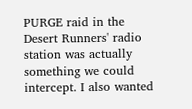PURGE raid in the Desert Runners' radio station was actually something we could intercept. I also wanted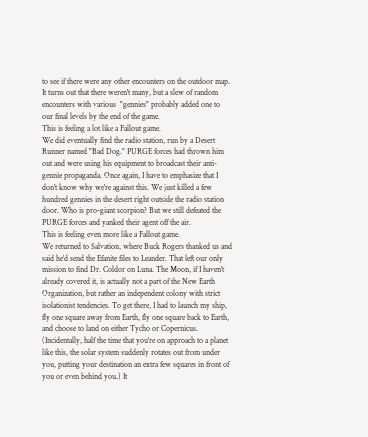to see if there were any other encounters on the outdoor map. It turns out that there weren't many, but a slew of random encounters with various  "gennies" probably added one to our final levels by the end of the game.
This is feeling a lot like a Fallout game.
We did eventually find the radio station, run by a Desert Runner named "Bad Dog." PURGE forces had thrown him out and were using his equipment to broadcast their anti-gennie propaganda. Once again, I have to emphasize that I don't know why we're against this. We just killed a few hundred gennies in the desert right outside the radio station door. Who is pro-giant scorpion? But we still defeated the PURGE forces and yanked their agent off the air.
This is feeling even more like a Fallout game.
We returned to Salvation, where Buck Rogers thanked us and said he'd send the Efanite files to Leander. That left our only mission to find Dr. Coldor on Luna. The Moon, if I haven't already covered it, is actually not a part of the New Earth Organization, but rather an independent colony with strict isolationist tendencies. To get there, I had to launch my ship, fly one square away from Earth, fly one square back to Earth, and choose to land on either Tycho or Copernicus. (Incidentally, half the time that you're on approach to a planet like this, the solar system suddenly rotates out from under you, putting your destination an extra few squares in front of you or even behind you.) It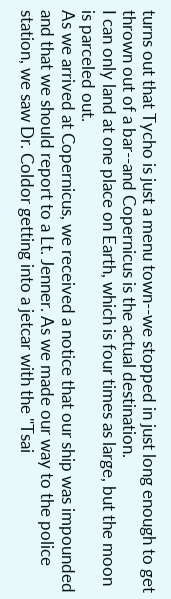turns out that Tycho is just a menu town--we stopped in just long enough to get thrown out of a bar--and Copernicus is the actual destination.
I can only land at one place on Earth, which is four times as large, but the moon is parceled out.
As we arrived at Copernicus, we received a notice that our ship was impounded and that we should report to a Lt. Jenner. As we made our way to the police station, we saw Dr. Coldor getting into a jetcar with the "Tsai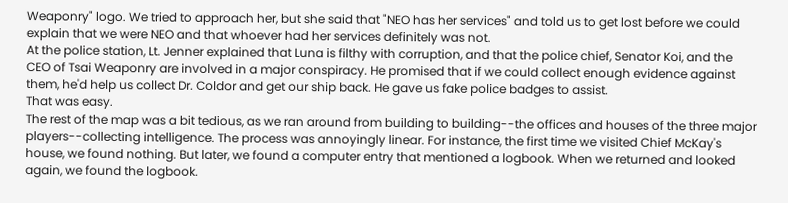Weaponry" logo. We tried to approach her, but she said that "NEO has her services" and told us to get lost before we could explain that we were NEO and that whoever had her services definitely was not.
At the police station, Lt. Jenner explained that Luna is filthy with corruption, and that the police chief, Senator Koi, and the CEO of Tsai Weaponry are involved in a major conspiracy. He promised that if we could collect enough evidence against them, he'd help us collect Dr. Coldor and get our ship back. He gave us fake police badges to assist.
That was easy.
The rest of the map was a bit tedious, as we ran around from building to building--the offices and houses of the three major players--collecting intelligence. The process was annoyingly linear. For instance, the first time we visited Chief McKay's house, we found nothing. But later, we found a computer entry that mentioned a logbook. When we returned and looked again, we found the logbook.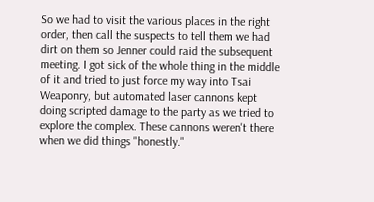So we had to visit the various places in the right order, then call the suspects to tell them we had dirt on them so Jenner could raid the subsequent meeting. I got sick of the whole thing in the middle of it and tried to just force my way into Tsai Weaponry, but automated laser cannons kept doing scripted damage to the party as we tried to explore the complex. These cannons weren't there when we did things "honestly."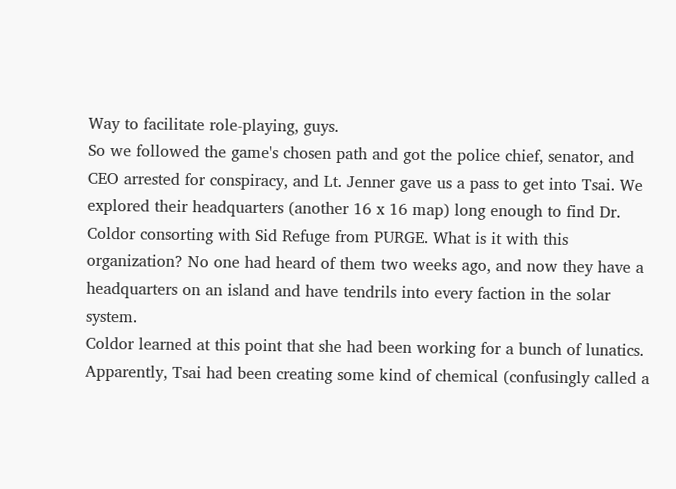Way to facilitate role-playing, guys.
So we followed the game's chosen path and got the police chief, senator, and CEO arrested for conspiracy, and Lt. Jenner gave us a pass to get into Tsai. We explored their headquarters (another 16 x 16 map) long enough to find Dr. Coldor consorting with Sid Refuge from PURGE. What is it with this organization? No one had heard of them two weeks ago, and now they have a headquarters on an island and have tendrils into every faction in the solar system.
Coldor learned at this point that she had been working for a bunch of lunatics. Apparently, Tsai had been creating some kind of chemical (confusingly called a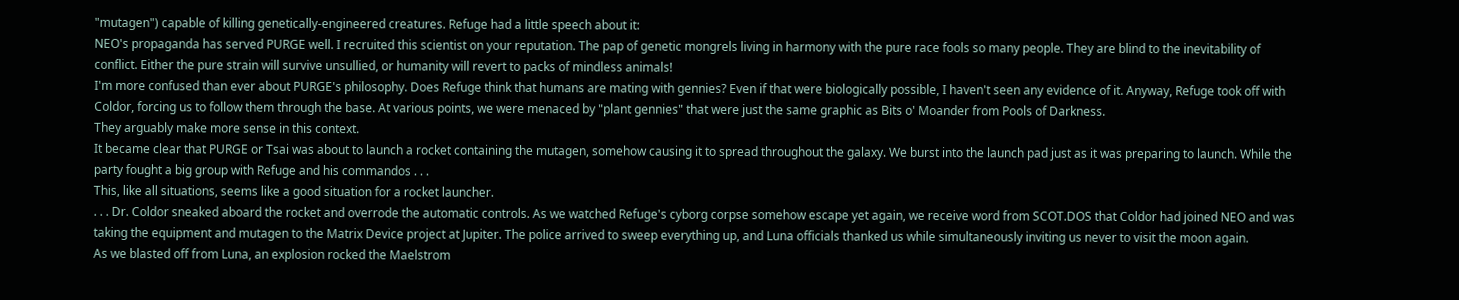"mutagen") capable of killing genetically-engineered creatures. Refuge had a little speech about it:
NEO's propaganda has served PURGE well. I recruited this scientist on your reputation. The pap of genetic mongrels living in harmony with the pure race fools so many people. They are blind to the inevitability of conflict. Either the pure strain will survive unsullied, or humanity will revert to packs of mindless animals!
I'm more confused than ever about PURGE's philosophy. Does Refuge think that humans are mating with gennies? Even if that were biologically possible, I haven't seen any evidence of it. Anyway, Refuge took off with Coldor, forcing us to follow them through the base. At various points, we were menaced by "plant gennies" that were just the same graphic as Bits o' Moander from Pools of Darkness.
They arguably make more sense in this context.
It became clear that PURGE or Tsai was about to launch a rocket containing the mutagen, somehow causing it to spread throughout the galaxy. We burst into the launch pad just as it was preparing to launch. While the party fought a big group with Refuge and his commandos . . .
This, like all situations, seems like a good situation for a rocket launcher.
. . . Dr. Coldor sneaked aboard the rocket and overrode the automatic controls. As we watched Refuge's cyborg corpse somehow escape yet again, we receive word from SCOT.DOS that Coldor had joined NEO and was taking the equipment and mutagen to the Matrix Device project at Jupiter. The police arrived to sweep everything up, and Luna officials thanked us while simultaneously inviting us never to visit the moon again.
As we blasted off from Luna, an explosion rocked the Maelstrom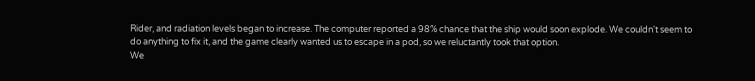Rider, and radiation levels began to increase. The computer reported a 98% chance that the ship would soon explode. We couldn't seem to do anything to fix it, and the game clearly wanted us to escape in a pod, so we reluctantly took that option.
We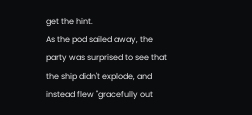get the hint.
As the pod sailed away, the party was surprised to see that the ship didn't explode, and instead flew "gracefully out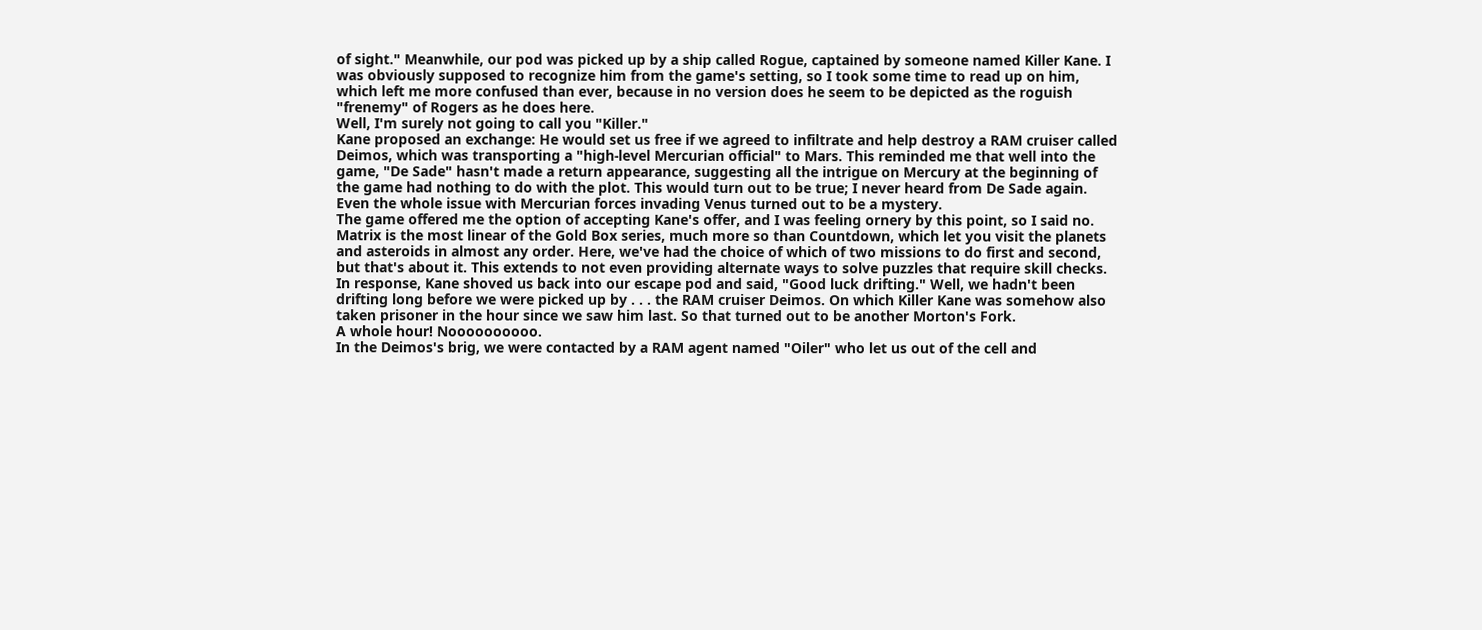of sight." Meanwhile, our pod was picked up by a ship called Rogue, captained by someone named Killer Kane. I was obviously supposed to recognize him from the game's setting, so I took some time to read up on him, which left me more confused than ever, because in no version does he seem to be depicted as the roguish "frenemy" of Rogers as he does here.
Well, I'm surely not going to call you "Killer."
Kane proposed an exchange: He would set us free if we agreed to infiltrate and help destroy a RAM cruiser called Deimos, which was transporting a "high-level Mercurian official" to Mars. This reminded me that well into the game, "De Sade" hasn't made a return appearance, suggesting all the intrigue on Mercury at the beginning of the game had nothing to do with the plot. This would turn out to be true; I never heard from De Sade again. Even the whole issue with Mercurian forces invading Venus turned out to be a mystery.
The game offered me the option of accepting Kane's offer, and I was feeling ornery by this point, so I said no. Matrix is the most linear of the Gold Box series, much more so than Countdown, which let you visit the planets and asteroids in almost any order. Here, we've had the choice of which of two missions to do first and second, but that's about it. This extends to not even providing alternate ways to solve puzzles that require skill checks.
In response, Kane shoved us back into our escape pod and said, "Good luck drifting." Well, we hadn't been drifting long before we were picked up by . . . the RAM cruiser Deimos. On which Killer Kane was somehow also taken prisoner in the hour since we saw him last. So that turned out to be another Morton's Fork.
A whole hour! Noooooooooo.
In the Deimos's brig, we were contacted by a RAM agent named "Oiler" who let us out of the cell and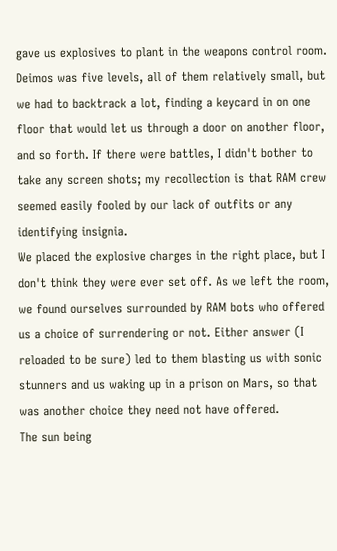gave us explosives to plant in the weapons control room. Deimos was five levels, all of them relatively small, but we had to backtrack a lot, finding a keycard in on one floor that would let us through a door on another floor, and so forth. If there were battles, I didn't bother to take any screen shots; my recollection is that RAM crew seemed easily fooled by our lack of outfits or any identifying insignia.
We placed the explosive charges in the right place, but I don't think they were ever set off. As we left the room, we found ourselves surrounded by RAM bots who offered us a choice of surrendering or not. Either answer (I reloaded to be sure) led to them blasting us with sonic stunners and us waking up in a prison on Mars, so that was another choice they need not have offered.
The sun being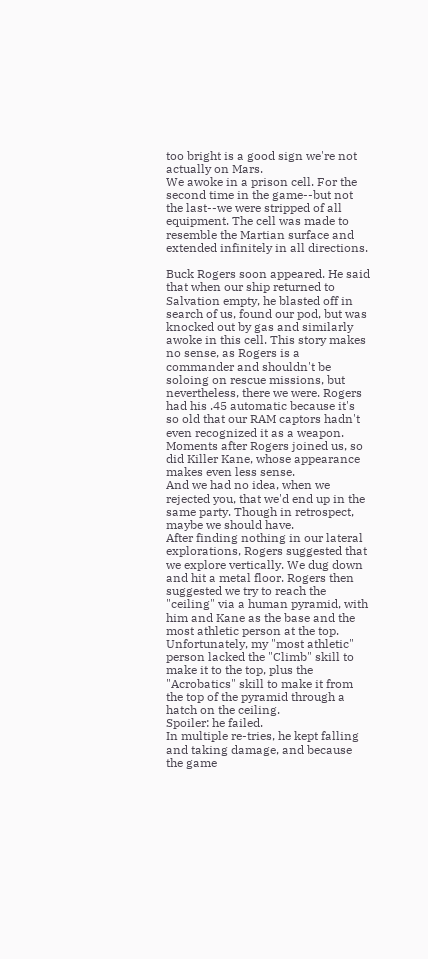too bright is a good sign we're not actually on Mars.
We awoke in a prison cell. For the second time in the game--but not the last--we were stripped of all equipment. The cell was made to resemble the Martian surface and extended infinitely in all directions.

Buck Rogers soon appeared. He said that when our ship returned to Salvation empty, he blasted off in search of us, found our pod, but was knocked out by gas and similarly awoke in this cell. This story makes no sense, as Rogers is a commander and shouldn't be soloing on rescue missions, but nevertheless, there we were. Rogers had his .45 automatic because it's so old that our RAM captors hadn't even recognized it as a weapon. Moments after Rogers joined us, so did Killer Kane, whose appearance makes even less sense.
And we had no idea, when we rejected you, that we'd end up in the same party. Though in retrospect, maybe we should have.
After finding nothing in our lateral explorations, Rogers suggested that we explore vertically. We dug down and hit a metal floor. Rogers then suggested we try to reach the "ceiling" via a human pyramid, with him and Kane as the base and the most athletic person at the top. Unfortunately, my "most athletic" person lacked the "Climb" skill to make it to the top, plus the "Acrobatics" skill to make it from the top of the pyramid through a hatch on the ceiling.
Spoiler: he failed.
In multiple re-tries, he kept falling and taking damage, and because the game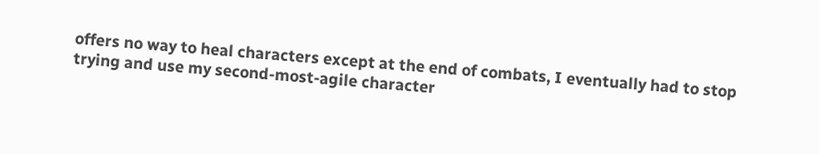offers no way to heal characters except at the end of combats, I eventually had to stop trying and use my second-most-agile character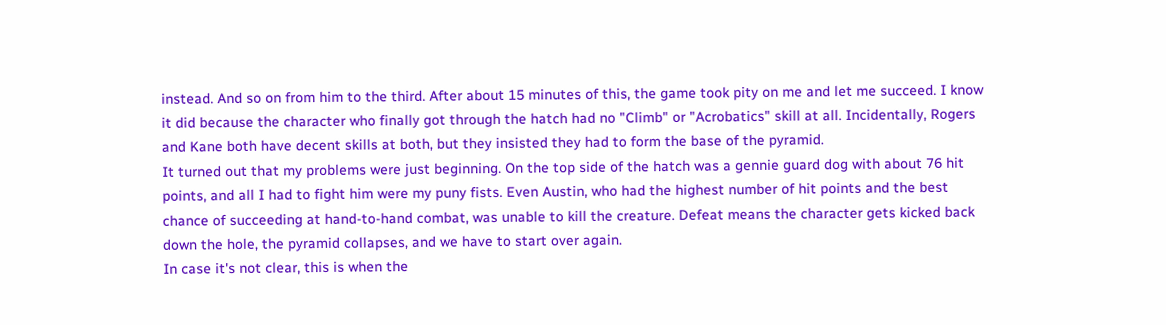instead. And so on from him to the third. After about 15 minutes of this, the game took pity on me and let me succeed. I know it did because the character who finally got through the hatch had no "Climb" or "Acrobatics" skill at all. Incidentally, Rogers and Kane both have decent skills at both, but they insisted they had to form the base of the pyramid.
It turned out that my problems were just beginning. On the top side of the hatch was a gennie guard dog with about 76 hit points, and all I had to fight him were my puny fists. Even Austin, who had the highest number of hit points and the best chance of succeeding at hand-to-hand combat, was unable to kill the creature. Defeat means the character gets kicked back down the hole, the pyramid collapses, and we have to start over again.
In case it's not clear, this is when the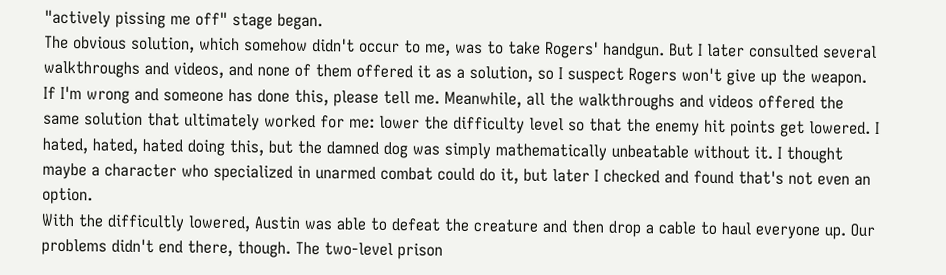"actively pissing me off" stage began.
The obvious solution, which somehow didn't occur to me, was to take Rogers' handgun. But I later consulted several walkthroughs and videos, and none of them offered it as a solution, so I suspect Rogers won't give up the weapon. If I'm wrong and someone has done this, please tell me. Meanwhile, all the walkthroughs and videos offered the same solution that ultimately worked for me: lower the difficulty level so that the enemy hit points get lowered. I hated, hated, hated doing this, but the damned dog was simply mathematically unbeatable without it. I thought maybe a character who specialized in unarmed combat could do it, but later I checked and found that's not even an option.
With the difficultly lowered, Austin was able to defeat the creature and then drop a cable to haul everyone up. Our problems didn't end there, though. The two-level prison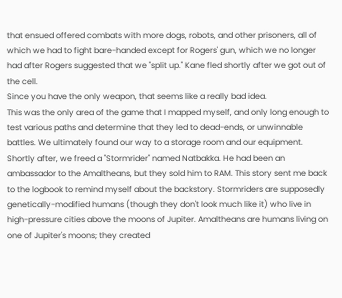that ensued offered combats with more dogs, robots, and other prisoners, all of which we had to fight bare-handed except for Rogers' gun, which we no longer had after Rogers suggested that we "split up." Kane fled shortly after we got out of the cell.
Since you have the only weapon, that seems like a really bad idea.
This was the only area of the game that I mapped myself, and only long enough to test various paths and determine that they led to dead-ends, or unwinnable battles. We ultimately found our way to a storage room and our equipment. Shortly after, we freed a "Stormrider" named Natbakka. He had been an ambassador to the Amaltheans, but they sold him to RAM. This story sent me back to the logbook to remind myself about the backstory. Stormriders are supposedly genetically-modified humans (though they don't look much like it) who live in high-pressure cities above the moons of Jupiter. Amaltheans are humans living on one of Jupiter's moons; they created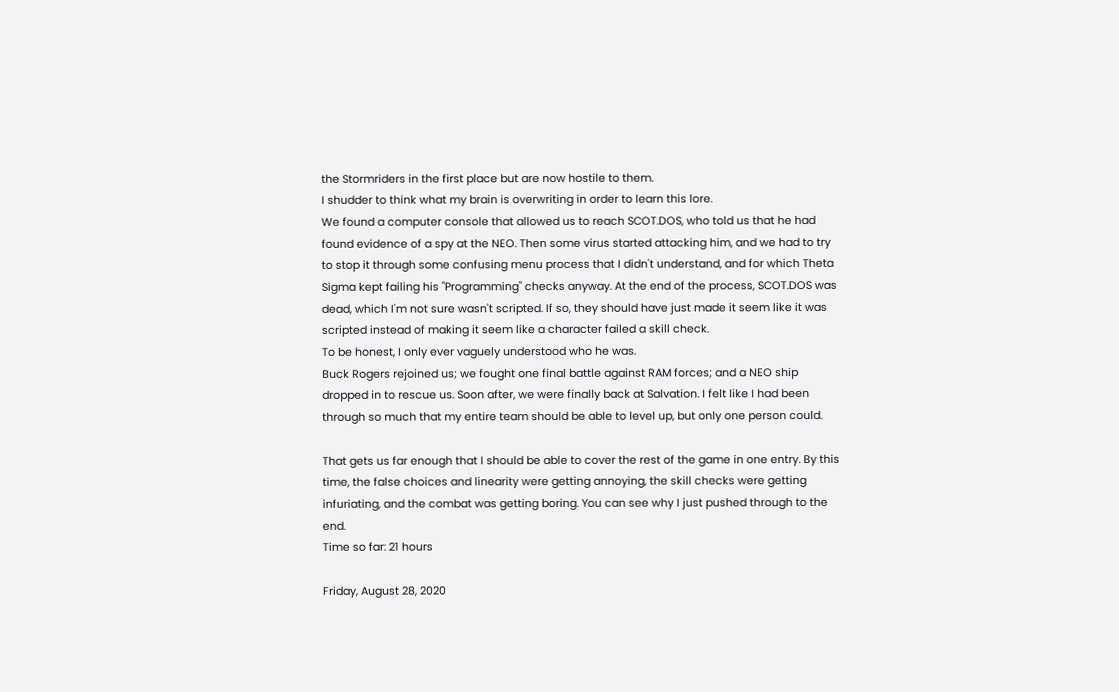the Stormriders in the first place but are now hostile to them.
I shudder to think what my brain is overwriting in order to learn this lore.
We found a computer console that allowed us to reach SCOT.DOS, who told us that he had found evidence of a spy at the NEO. Then some virus started attacking him, and we had to try to stop it through some confusing menu process that I didn't understand, and for which Theta Sigma kept failing his "Programming" checks anyway. At the end of the process, SCOT.DOS was dead, which I'm not sure wasn't scripted. If so, they should have just made it seem like it was scripted instead of making it seem like a character failed a skill check.
To be honest, I only ever vaguely understood who he was.
Buck Rogers rejoined us; we fought one final battle against RAM forces; and a NEO ship dropped in to rescue us. Soon after, we were finally back at Salvation. I felt like I had been through so much that my entire team should be able to level up, but only one person could.

That gets us far enough that I should be able to cover the rest of the game in one entry. By this time, the false choices and linearity were getting annoying, the skill checks were getting infuriating, and the combat was getting boring. You can see why I just pushed through to the end.
Time so far: 21 hours

Friday, August 28, 2020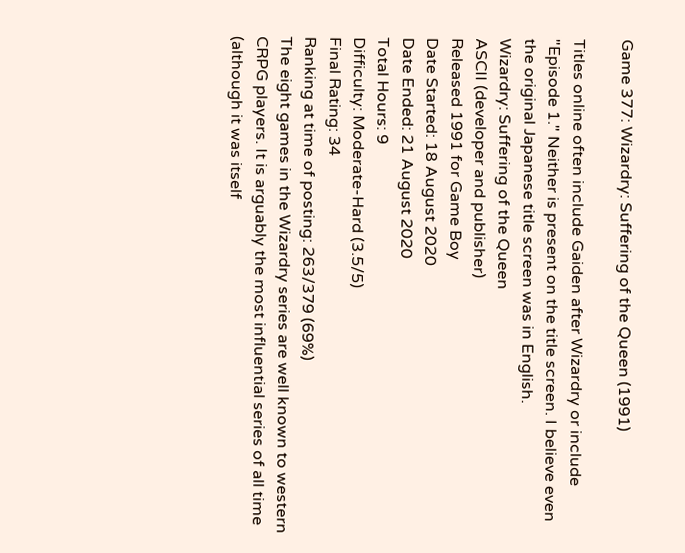Game 377: Wizardry: Suffering of the Queen (1991)

Titles online often include Gaiden after Wizardry or include "Episode 1." Neither is present on the title screen. I believe even the original Japanese title screen was in English.
Wizardry: Suffering of the Queen
ASCII (developer and publisher)
Released 1991 for Game Boy
Date Started: 18 August 2020
Date Ended: 21 August 2020
Total Hours: 9
Difficulty: Moderate-Hard (3.5/5)
Final Rating: 34
Ranking at time of posting: 263/379 (69%)
The eight games in the Wizardry series are well known to western CRPG players. It is arguably the most influential series of all time (although it was itself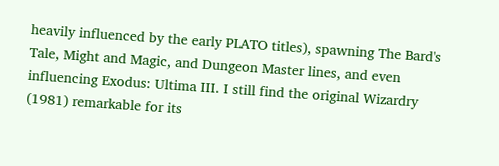heavily influenced by the early PLATO titles), spawning The Bard's Tale, Might and Magic, and Dungeon Master lines, and even influencing Exodus: Ultima III. I still find the original Wizardry (1981) remarkable for its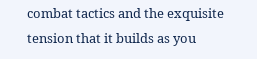combat tactics and the exquisite tension that it builds as you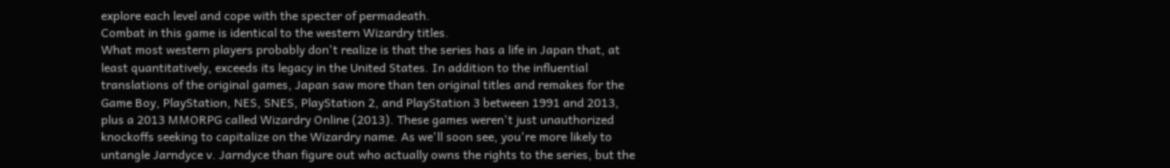explore each level and cope with the specter of permadeath.
Combat in this game is identical to the western Wizardry titles.
What most western players probably don't realize is that the series has a life in Japan that, at least quantitatively, exceeds its legacy in the United States. In addition to the influential translations of the original games, Japan saw more than ten original titles and remakes for the Game Boy, PlayStation, NES, SNES, PlayStation 2, and PlayStation 3 between 1991 and 2013, plus a 2013 MMORPG called Wizardry Online (2013). These games weren't just unauthorized knockoffs seeking to capitalize on the Wizardry name. As we'll soon see, you're more likely to untangle Jarndyce v. Jarndyce than figure out who actually owns the rights to the series, but the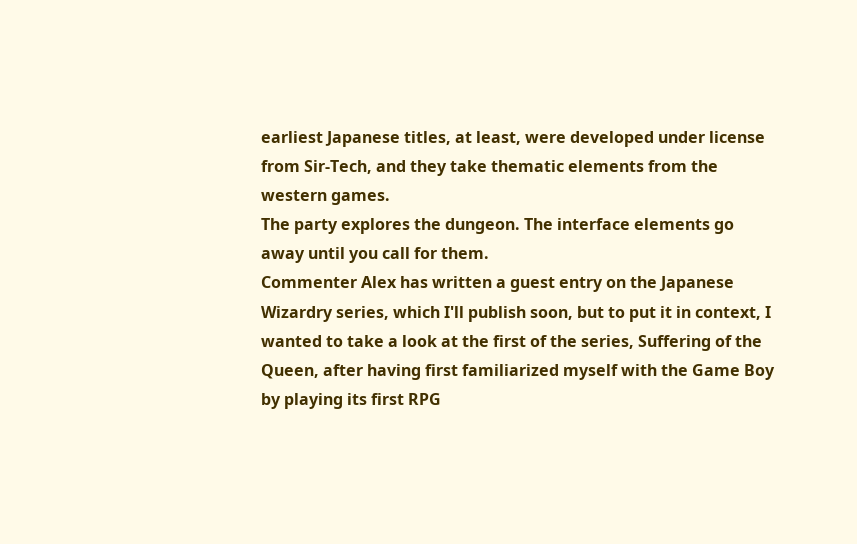earliest Japanese titles, at least, were developed under license from Sir-Tech, and they take thematic elements from the western games.
The party explores the dungeon. The interface elements go away until you call for them.
Commenter Alex has written a guest entry on the Japanese Wizardry series, which I'll publish soon, but to put it in context, I wanted to take a look at the first of the series, Suffering of the Queen, after having first familiarized myself with the Game Boy by playing its first RPG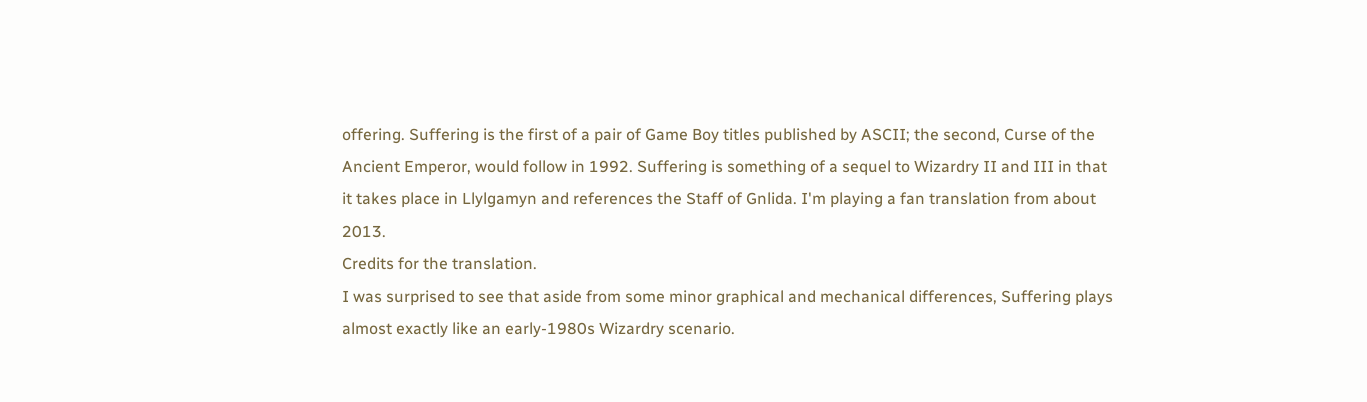offering. Suffering is the first of a pair of Game Boy titles published by ASCII; the second, Curse of the Ancient Emperor, would follow in 1992. Suffering is something of a sequel to Wizardry II and III in that it takes place in Llylgamyn and references the Staff of Gnlida. I'm playing a fan translation from about 2013.
Credits for the translation.
I was surprised to see that aside from some minor graphical and mechanical differences, Suffering plays almost exactly like an early-1980s Wizardry scenario.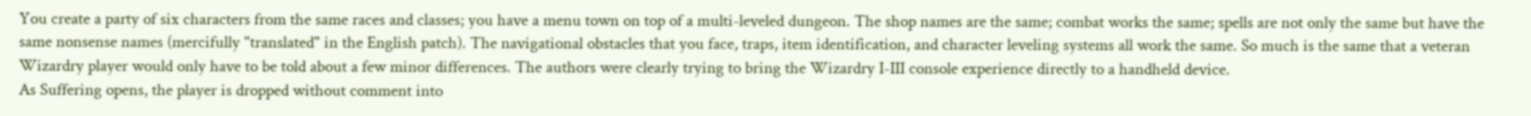You create a party of six characters from the same races and classes; you have a menu town on top of a multi-leveled dungeon. The shop names are the same; combat works the same; spells are not only the same but have the same nonsense names (mercifully "translated" in the English patch). The navigational obstacles that you face, traps, item identification, and character leveling systems all work the same. So much is the same that a veteran Wizardry player would only have to be told about a few minor differences. The authors were clearly trying to bring the Wizardry I-III console experience directly to a handheld device.
As Suffering opens, the player is dropped without comment into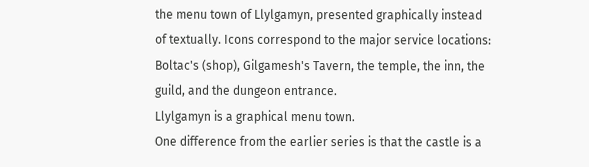the menu town of Llylgamyn, presented graphically instead of textually. Icons correspond to the major service locations: Boltac's (shop), Gilgamesh's Tavern, the temple, the inn, the guild, and the dungeon entrance.
Llylgamyn is a graphical menu town.
One difference from the earlier series is that the castle is a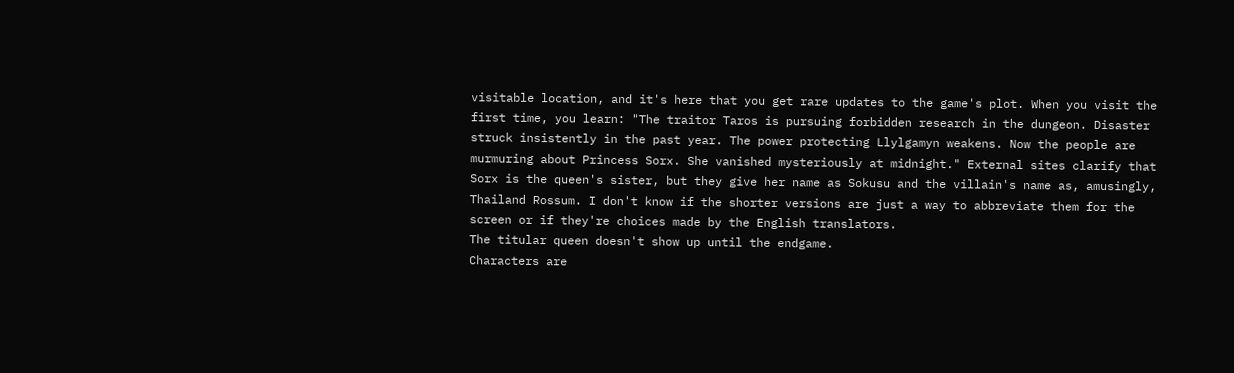visitable location, and it's here that you get rare updates to the game's plot. When you visit the first time, you learn: "The traitor Taros is pursuing forbidden research in the dungeon. Disaster struck insistently in the past year. The power protecting Llylgamyn weakens. Now the people are murmuring about Princess Sorx. She vanished mysteriously at midnight." External sites clarify that Sorx is the queen's sister, but they give her name as Sokusu and the villain's name as, amusingly, Thailand Rossum. I don't know if the shorter versions are just a way to abbreviate them for the screen or if they're choices made by the English translators.
The titular queen doesn't show up until the endgame.
Characters are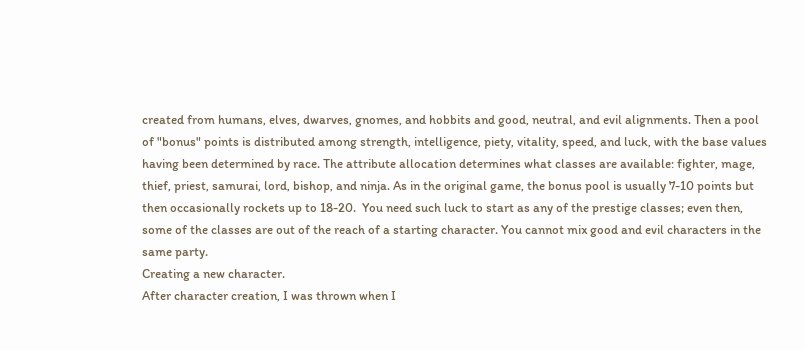created from humans, elves, dwarves, gnomes, and hobbits and good, neutral, and evil alignments. Then a pool of "bonus" points is distributed among strength, intelligence, piety, vitality, speed, and luck, with the base values having been determined by race. The attribute allocation determines what classes are available: fighter, mage, thief, priest, samurai, lord, bishop, and ninja. As in the original game, the bonus pool is usually 7-10 points but then occasionally rockets up to 18-20.  You need such luck to start as any of the prestige classes; even then, some of the classes are out of the reach of a starting character. You cannot mix good and evil characters in the same party.
Creating a new character.
After character creation, I was thrown when I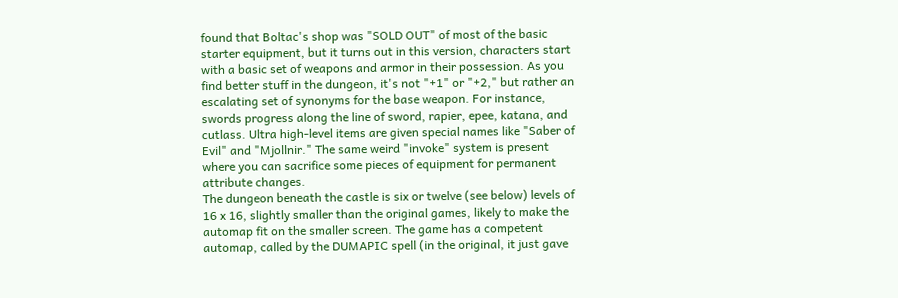found that Boltac's shop was "SOLD OUT" of most of the basic starter equipment, but it turns out in this version, characters start with a basic set of weapons and armor in their possession. As you find better stuff in the dungeon, it's not "+1" or "+2," but rather an escalating set of synonyms for the base weapon. For instance, swords progress along the line of sword, rapier, epee, katana, and cutlass. Ultra high-level items are given special names like "Saber of Evil" and "Mjollnir." The same weird "invoke" system is present where you can sacrifice some pieces of equipment for permanent attribute changes.
The dungeon beneath the castle is six or twelve (see below) levels of 16 x 16, slightly smaller than the original games, likely to make the automap fit on the smaller screen. The game has a competent automap, called by the DUMAPIC spell (in the original, it just gave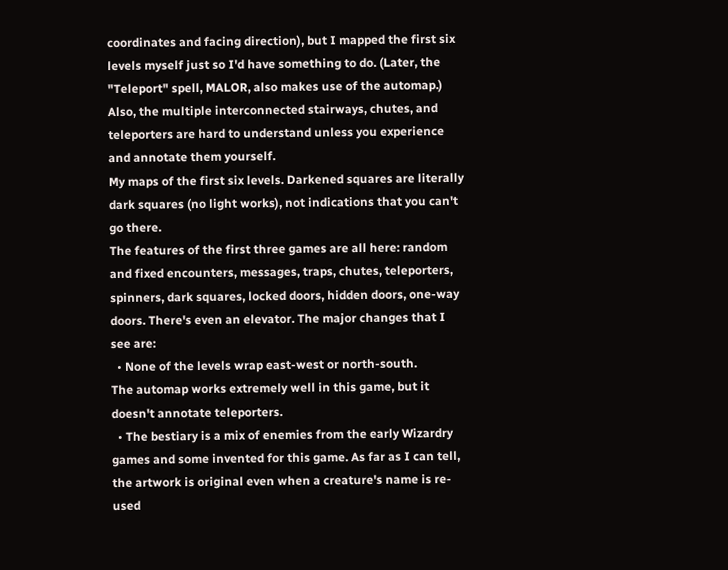coordinates and facing direction), but I mapped the first six levels myself just so I'd have something to do. (Later, the "Teleport" spell, MALOR, also makes use of the automap.) Also, the multiple interconnected stairways, chutes, and teleporters are hard to understand unless you experience and annotate them yourself.
My maps of the first six levels. Darkened squares are literally dark squares (no light works), not indications that you can't go there.
The features of the first three games are all here: random and fixed encounters, messages, traps, chutes, teleporters, spinners, dark squares, locked doors, hidden doors, one-way doors. There's even an elevator. The major changes that I see are:
  • None of the levels wrap east-west or north-south.
The automap works extremely well in this game, but it doesn't annotate teleporters.
  • The bestiary is a mix of enemies from the early Wizardry games and some invented for this game. As far as I can tell, the artwork is original even when a creature's name is re-used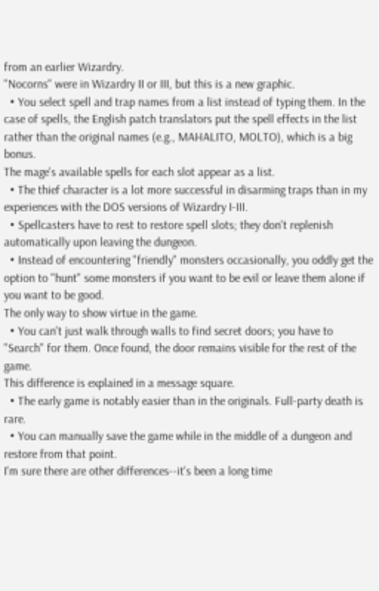from an earlier Wizardry.
"Nocorns" were in Wizardry II or III, but this is a new graphic.
  • You select spell and trap names from a list instead of typing them. In the case of spells, the English patch translators put the spell effects in the list rather than the original names (e.g., MAHALITO, MOLTO), which is a big bonus.
The mage's available spells for each slot appear as a list.
  • The thief character is a lot more successful in disarming traps than in my experiences with the DOS versions of Wizardry I-III.
  • Spellcasters have to rest to restore spell slots; they don't replenish automatically upon leaving the dungeon.
  • Instead of encountering "friendly" monsters occasionally, you oddly get the option to "hunt" some monsters if you want to be evil or leave them alone if you want to be good.
The only way to show virtue in the game.
  • You can't just walk through walls to find secret doors; you have to "Search" for them. Once found, the door remains visible for the rest of the game.
This difference is explained in a message square.
  • The early game is notably easier than in the originals. Full-party death is rare.
  • You can manually save the game while in the middle of a dungeon and restore from that point.
I'm sure there are other differences--it's been a long time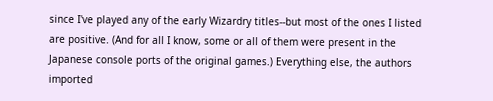since I've played any of the early Wizardry titles--but most of the ones I listed are positive. (And for all I know, some or all of them were present in the Japanese console ports of the original games.) Everything else, the authors imported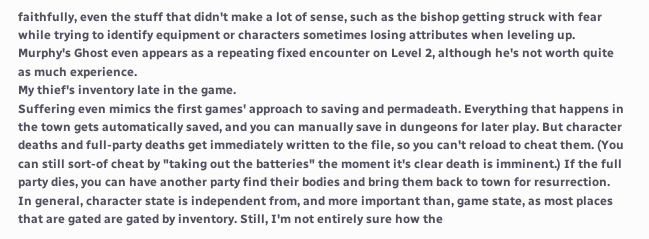faithfully, even the stuff that didn't make a lot of sense, such as the bishop getting struck with fear while trying to identify equipment or characters sometimes losing attributes when leveling up. Murphy's Ghost even appears as a repeating fixed encounter on Level 2, although he's not worth quite as much experience.
My thief's inventory late in the game.
Suffering even mimics the first games' approach to saving and permadeath. Everything that happens in the town gets automatically saved, and you can manually save in dungeons for later play. But character deaths and full-party deaths get immediately written to the file, so you can't reload to cheat them. (You can still sort-of cheat by "taking out the batteries" the moment it's clear death is imminent.) If the full party dies, you can have another party find their bodies and bring them back to town for resurrection. In general, character state is independent from, and more important than, game state, as most places that are gated are gated by inventory. Still, I'm not entirely sure how the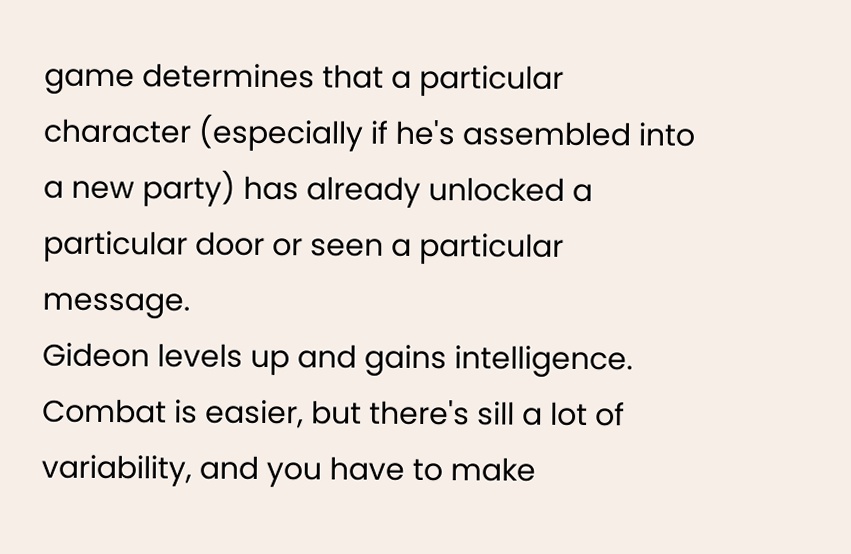game determines that a particular character (especially if he's assembled into a new party) has already unlocked a particular door or seen a particular message.
Gideon levels up and gains intelligence.
Combat is easier, but there's sill a lot of variability, and you have to make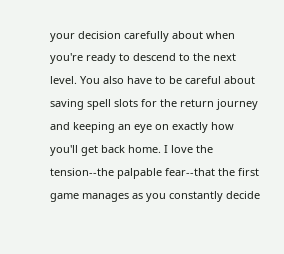your decision carefully about when you're ready to descend to the next level. You also have to be careful about saving spell slots for the return journey and keeping an eye on exactly how you'll get back home. I love the tension--the palpable fear--that the first game manages as you constantly decide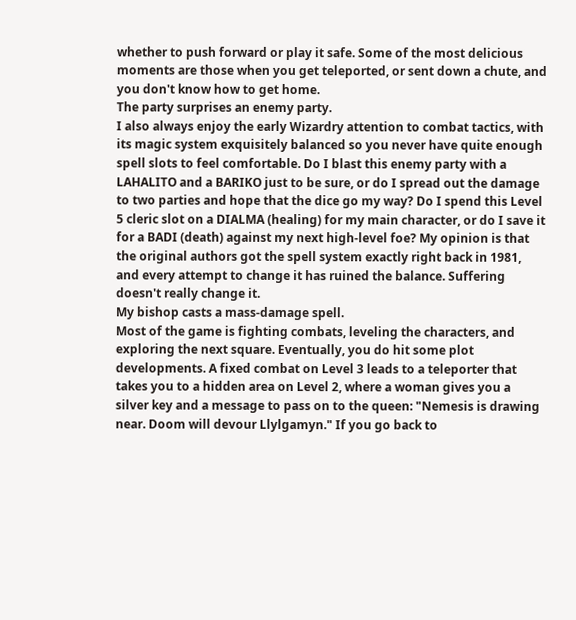whether to push forward or play it safe. Some of the most delicious moments are those when you get teleported, or sent down a chute, and you don't know how to get home.
The party surprises an enemy party.
I also always enjoy the early Wizardry attention to combat tactics, with its magic system exquisitely balanced so you never have quite enough spell slots to feel comfortable. Do I blast this enemy party with a LAHALITO and a BARIKO just to be sure, or do I spread out the damage to two parties and hope that the dice go my way? Do I spend this Level 5 cleric slot on a DIALMA (healing) for my main character, or do I save it for a BADI (death) against my next high-level foe? My opinion is that the original authors got the spell system exactly right back in 1981, and every attempt to change it has ruined the balance. Suffering doesn't really change it.
My bishop casts a mass-damage spell.
Most of the game is fighting combats, leveling the characters, and exploring the next square. Eventually, you do hit some plot developments. A fixed combat on Level 3 leads to a teleporter that takes you to a hidden area on Level 2, where a woman gives you a silver key and a message to pass on to the queen: "Nemesis is drawing near. Doom will devour Llylgamyn." If you go back to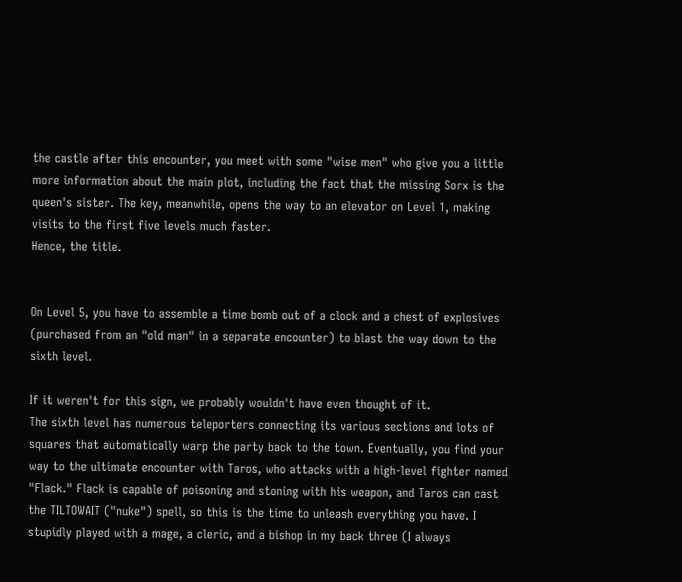the castle after this encounter, you meet with some "wise men" who give you a little more information about the main plot, including the fact that the missing Sorx is the queen's sister. The key, meanwhile, opens the way to an elevator on Level 1, making visits to the first five levels much faster.
Hence, the title.


On Level 5, you have to assemble a time bomb out of a clock and a chest of explosives (purchased from an "old man" in a separate encounter) to blast the way down to the sixth level.

If it weren't for this sign, we probably wouldn't have even thought of it.
The sixth level has numerous teleporters connecting its various sections and lots of squares that automatically warp the party back to the town. Eventually, you find your way to the ultimate encounter with Taros, who attacks with a high-level fighter named "Flack." Flack is capable of poisoning and stoning with his weapon, and Taros can cast the TILTOWAIT ("nuke") spell, so this is the time to unleash everything you have. I stupidly played with a mage, a cleric, and a bishop in my back three (I always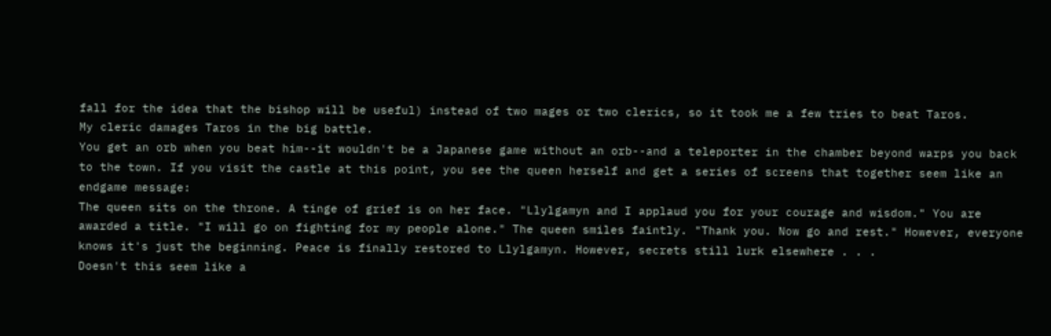fall for the idea that the bishop will be useful) instead of two mages or two clerics, so it took me a few tries to beat Taros.
My cleric damages Taros in the big battle.
You get an orb when you beat him--it wouldn't be a Japanese game without an orb--and a teleporter in the chamber beyond warps you back to the town. If you visit the castle at this point, you see the queen herself and get a series of screens that together seem like an endgame message:
The queen sits on the throne. A tinge of grief is on her face. "Llylgamyn and I applaud you for your courage and wisdom." You are awarded a title. "I will go on fighting for my people alone." The queen smiles faintly. "Thank you. Now go and rest." However, everyone knows it's just the beginning. Peace is finally restored to Llylgamyn. However, secrets still lurk elsewhere . . .
Doesn't this seem like a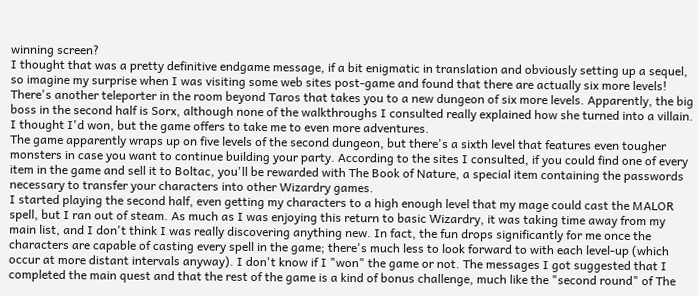winning screen?
I thought that was a pretty definitive endgame message, if a bit enigmatic in translation and obviously setting up a sequel, so imagine my surprise when I was visiting some web sites post-game and found that there are actually six more levels! There's another teleporter in the room beyond Taros that takes you to a new dungeon of six more levels. Apparently, the big boss in the second half is Sorx, although none of the walkthroughs I consulted really explained how she turned into a villain.
I thought I'd won, but the game offers to take me to even more adventures.
The game apparently wraps up on five levels of the second dungeon, but there's a sixth level that features even tougher monsters in case you want to continue building your party. According to the sites I consulted, if you could find one of every item in the game and sell it to Boltac, you'll be rewarded with The Book of Nature, a special item containing the passwords necessary to transfer your characters into other Wizardry games.
I started playing the second half, even getting my characters to a high enough level that my mage could cast the MALOR spell, but I ran out of steam. As much as I was enjoying this return to basic Wizardry, it was taking time away from my main list, and I don't think I was really discovering anything new. In fact, the fun drops significantly for me once the characters are capable of casting every spell in the game; there's much less to look forward to with each level-up (which occur at more distant intervals anyway). I don't know if I "won" the game or not. The messages I got suggested that I completed the main quest and that the rest of the game is a kind of bonus challenge, much like the "second round" of The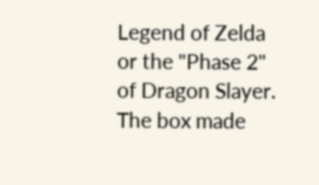Legend of Zelda or the "Phase 2" of Dragon Slayer.
The box made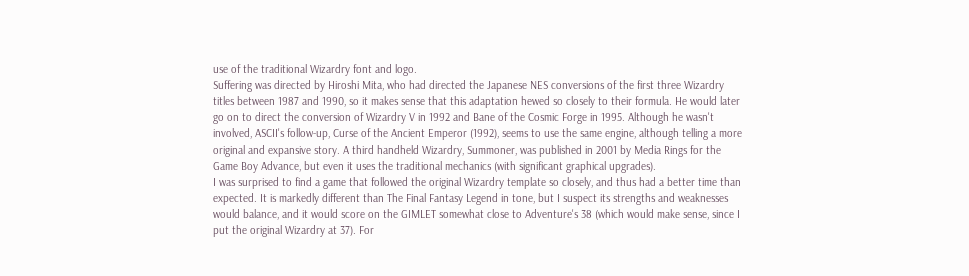use of the traditional Wizardry font and logo.
Suffering was directed by Hiroshi Mita, who had directed the Japanese NES conversions of the first three Wizardry titles between 1987 and 1990, so it makes sense that this adaptation hewed so closely to their formula. He would later go on to direct the conversion of Wizardry V in 1992 and Bane of the Cosmic Forge in 1995. Although he wasn't involved, ASCII's follow-up, Curse of the Ancient Emperor (1992), seems to use the same engine, although telling a more original and expansive story. A third handheld Wizardry, Summoner, was published in 2001 by Media Rings for the Game Boy Advance, but even it uses the traditional mechanics (with significant graphical upgrades).
I was surprised to find a game that followed the original Wizardry template so closely, and thus had a better time than expected. It is markedly different than The Final Fantasy Legend in tone, but I suspect its strengths and weaknesses would balance, and it would score on the GIMLET somewhat close to Adventure's 38 (which would make sense, since I put the original Wizardry at 37). For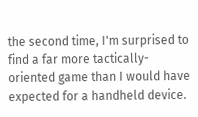the second time, I'm surprised to find a far more tactically-oriented game than I would have expected for a handheld device.